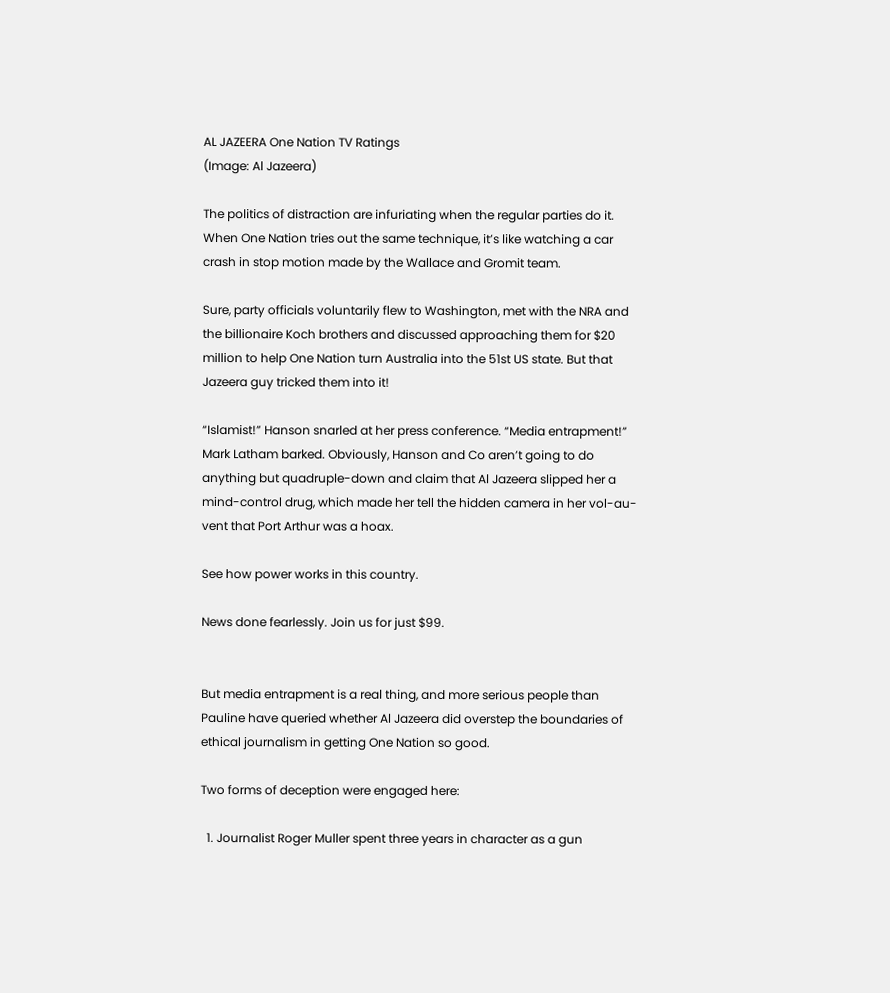AL JAZEERA One Nation TV Ratings
(Image: Al Jazeera)

The politics of distraction are infuriating when the regular parties do it. When One Nation tries out the same technique, it’s like watching a car crash in stop motion made by the Wallace and Gromit team.

Sure, party officials voluntarily flew to Washington, met with the NRA and the billionaire Koch brothers and discussed approaching them for $20 million to help One Nation turn Australia into the 51st US state. But that Jazeera guy tricked them into it!

“Islamist!” Hanson snarled at her press conference. “Media entrapment!” Mark Latham barked. Obviously, Hanson and Co aren’t going to do anything but quadruple-down and claim that Al Jazeera slipped her a mind-control drug, which made her tell the hidden camera in her vol-au-vent that Port Arthur was a hoax.

See how power works in this country.

News done fearlessly. Join us for just $99.


But media entrapment is a real thing, and more serious people than Pauline have queried whether Al Jazeera did overstep the boundaries of ethical journalism in getting One Nation so good.

Two forms of deception were engaged here:

  1. Journalist Roger Muller spent three years in character as a gun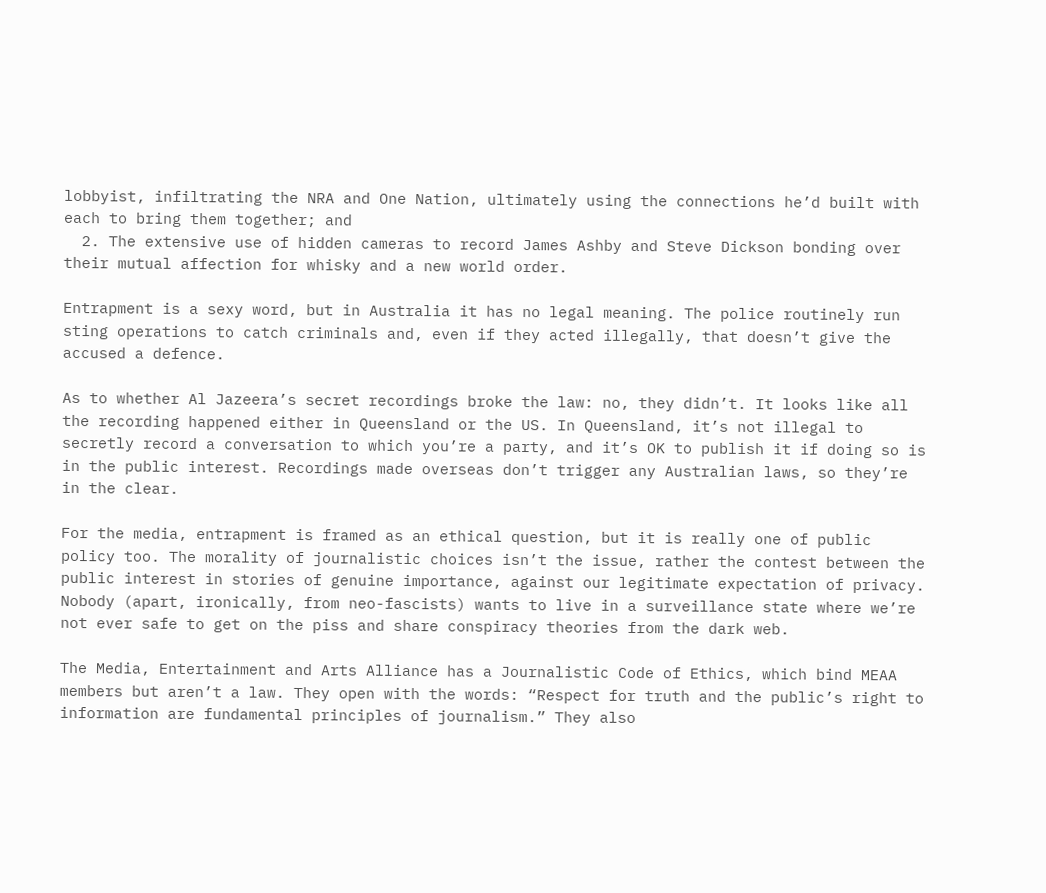lobbyist, infiltrating the NRA and One Nation, ultimately using the connections he’d built with each to bring them together; and
  2. The extensive use of hidden cameras to record James Ashby and Steve Dickson bonding over their mutual affection for whisky and a new world order.

Entrapment is a sexy word, but in Australia it has no legal meaning. The police routinely run sting operations to catch criminals and, even if they acted illegally, that doesn’t give the accused a defence.

As to whether Al Jazeera’s secret recordings broke the law: no, they didn’t. It looks like all the recording happened either in Queensland or the US. In Queensland, it’s not illegal to secretly record a conversation to which you’re a party, and it’s OK to publish it if doing so is in the public interest. Recordings made overseas don’t trigger any Australian laws, so they’re in the clear.

For the media, entrapment is framed as an ethical question, but it is really one of public policy too. The morality of journalistic choices isn’t the issue, rather the contest between the public interest in stories of genuine importance, against our legitimate expectation of privacy. Nobody (apart, ironically, from neo-fascists) wants to live in a surveillance state where we’re not ever safe to get on the piss and share conspiracy theories from the dark web.

The Media, Entertainment and Arts Alliance has a Journalistic Code of Ethics, which bind MEAA members but aren’t a law. They open with the words: “Respect for truth and the public’s right to information are fundamental principles of journalism.” They also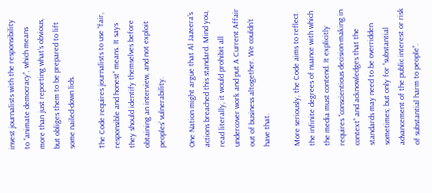invest journalists with the responsibility to “animate democracy”, which means more than just reporting what’s obvious, but obliges them to be prepared to lift some nailed-down lids.

The Code requires journalists to use “fair, responsible and honest” means. It says they should identify themselves before obtaining an interview, and not exploit peoples’ vulnerability.

One Nation might argue that Al Jazeera’s actions breached this standard. Mind you, read literally, it would prohibit all undercover work and put A Current Affair out of business altogether. We couldn’t have that.

More seriously, the Code aims to reflect the infinite degrees of nuance with which the media must contend. It explicitly requires “conscientious decision-making in context” and acknowledges that the standards may need to be overridden sometimes; but only for “substantial advancement of the public interest or risk of substantial harm to people”.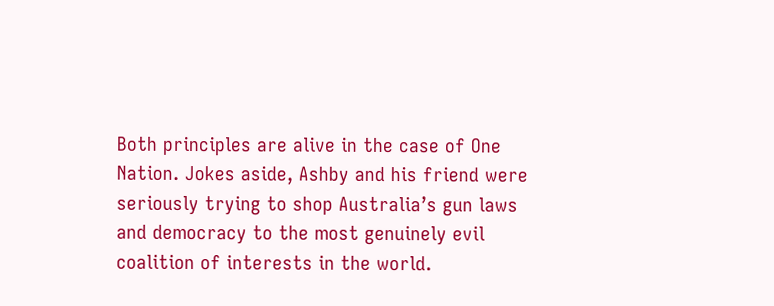Both principles are alive in the case of One Nation. Jokes aside, Ashby and his friend were seriously trying to shop Australia’s gun laws and democracy to the most genuinely evil coalition of interests in the world.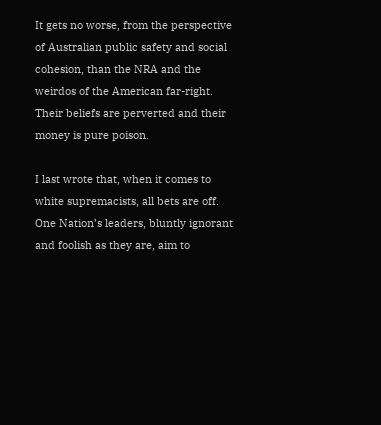It gets no worse, from the perspective of Australian public safety and social cohesion, than the NRA and the weirdos of the American far-right. Their beliefs are perverted and their money is pure poison.

I last wrote that, when it comes to white supremacists, all bets are off. One Nation’s leaders, bluntly ignorant and foolish as they are, aim to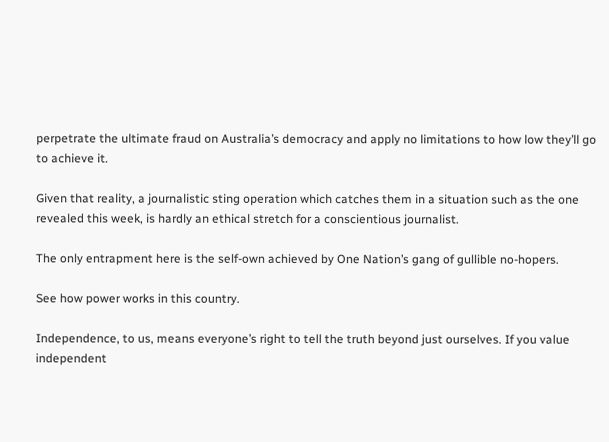perpetrate the ultimate fraud on Australia’s democracy and apply no limitations to how low they’ll go to achieve it.

Given that reality, a journalistic sting operation which catches them in a situation such as the one revealed this week, is hardly an ethical stretch for a conscientious journalist.

The only entrapment here is the self-own achieved by One Nation’s gang of gullible no-hopers.

See how power works in this country.

Independence, to us, means everyone’s right to tell the truth beyond just ourselves. If you value independent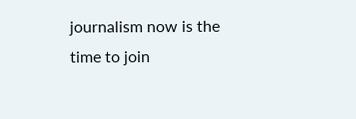journalism now is the time to join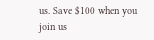us. Save $100 when you join us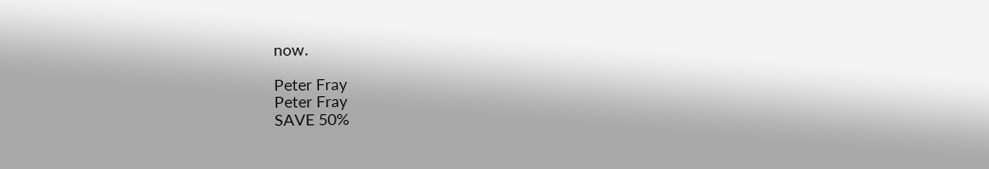now.

Peter Fray
Peter Fray
SAVE 50%